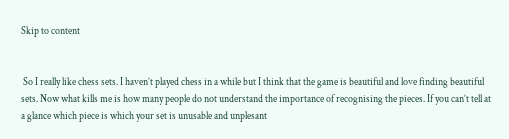Skip to content


 So I really like chess sets. I haven’t played chess in a while but I think that the game is beautiful and love finding beautiful sets. Now what kills me is how many people do not understand the importance of recognising the pieces. If you can’t tell at a glance which piece is which your set is unusable and unplesant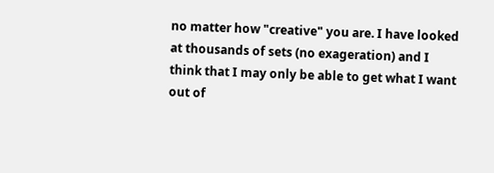no matter how "creative" you are. I have looked at thousands of sets (no exageration) and I think that I may only be able to get what I want out of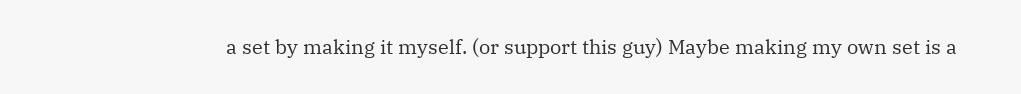a set by making it myself. (or support this guy) Maybe making my own set is a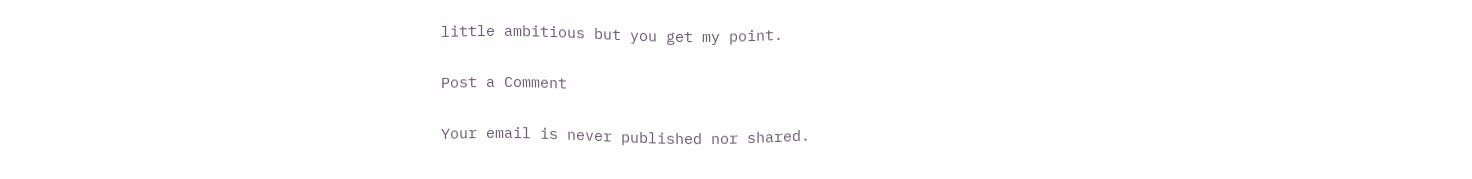little ambitious but you get my point.

Post a Comment

Your email is never published nor shared.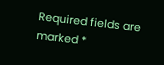Required fields are marked *